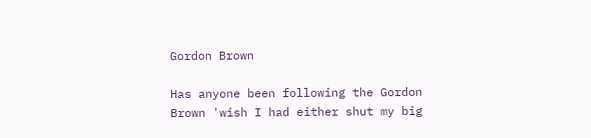Gordon Brown

Has anyone been following the Gordon Brown 'wish I had either shut my big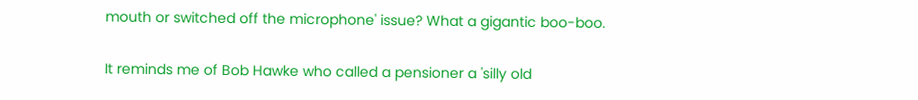mouth or switched off the microphone' issue? What a gigantic boo-boo.

It reminds me of Bob Hawke who called a pensioner a 'silly old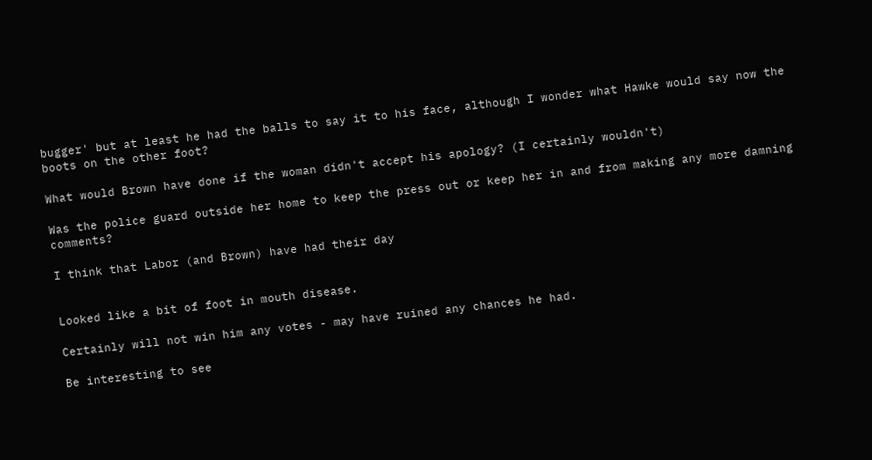bugger' but at least he had the balls to say it to his face, although I wonder what Hawke would say now the boots on the other foot?

What would Brown have done if the woman didn't accept his apology? (I certainly wouldn't)

Was the police guard outside her home to keep the press out or keep her in and from making any more damning comments?

I think that Labor (and Brown) have had their day


Looked like a bit of foot in mouth disease.

Certainly will not win him any votes - may have ruined any chances he had.

Be interesting to see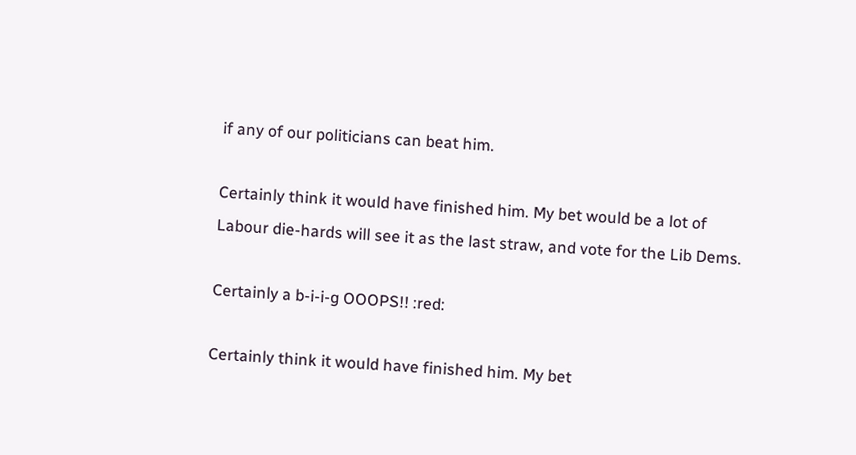if any of our politicians can beat him.

Certainly think it would have finished him. My bet would be a lot of Labour die-hards will see it as the last straw, and vote for the Lib Dems.

Certainly a b-i-i-g OOOPS!! :red:

Certainly think it would have finished him. My bet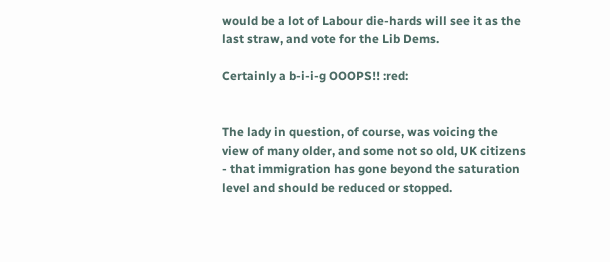would be a lot of Labour die-hards will see it as the last straw, and vote for the Lib Dems.

Certainly a b-i-i-g OOOPS!! :red:


The lady in question, of course, was voicing the view of many older, and some not so old, UK citizens - that immigration has gone beyond the saturation level and should be reduced or stopped.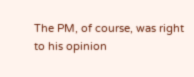The PM, of course, was right to his opinion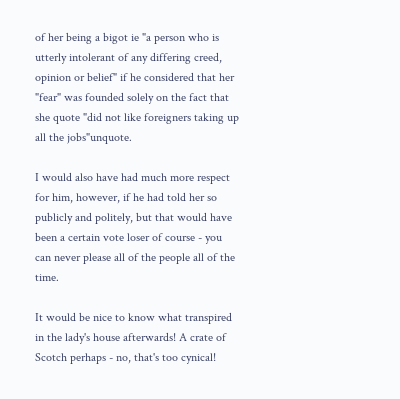of her being a bigot ie "a person who is utterly intolerant of any differing creed, opinion or belief" if he considered that her "fear" was founded solely on the fact that she quote "did not like foreigners taking up all the jobs"unquote.

I would also have had much more respect for him, however, if he had told her so publicly and politely, but that would have been a certain vote loser of course - you can never please all of the people all of the time.

It would be nice to know what transpired in the lady's house afterwards! A crate of Scotch perhaps - no, that's too cynical!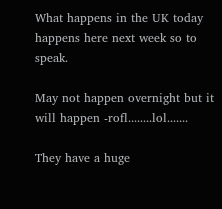What happens in the UK today happens here next week so to speak.

May not happen overnight but it will happen -rofl........lol.......

They have a huge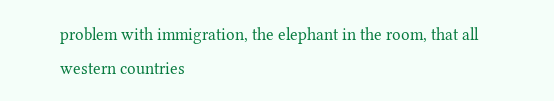problem with immigration, the elephant in the room, that all western countries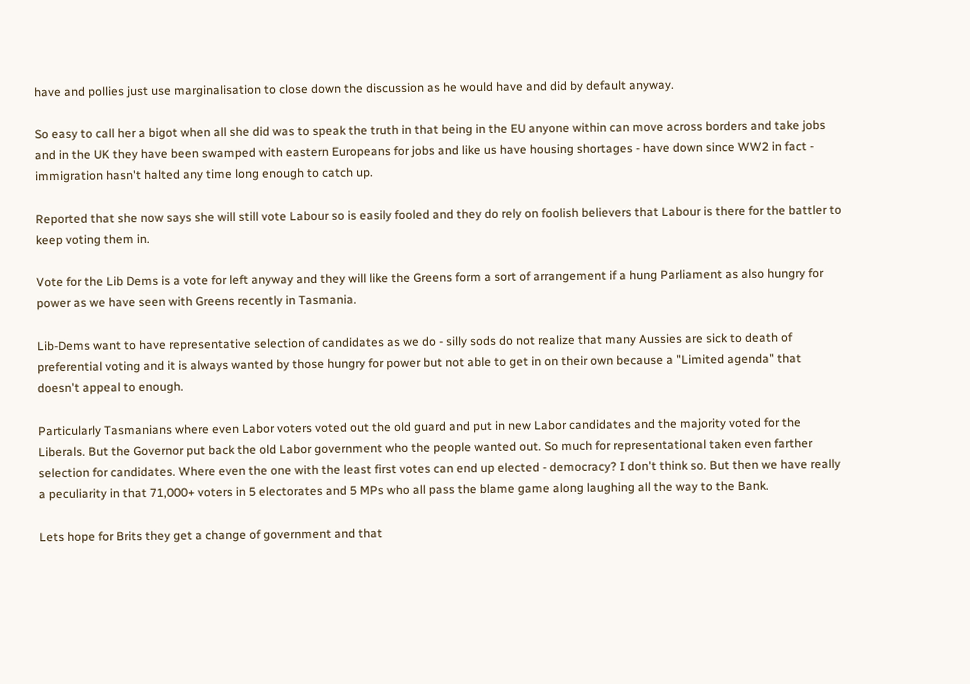have and pollies just use marginalisation to close down the discussion as he would have and did by default anyway.

So easy to call her a bigot when all she did was to speak the truth in that being in the EU anyone within can move across borders and take jobs and in the UK they have been swamped with eastern Europeans for jobs and like us have housing shortages - have down since WW2 in fact - immigration hasn't halted any time long enough to catch up.

Reported that she now says she will still vote Labour so is easily fooled and they do rely on foolish believers that Labour is there for the battler to keep voting them in.

Vote for the Lib Dems is a vote for left anyway and they will like the Greens form a sort of arrangement if a hung Parliament as also hungry for power as we have seen with Greens recently in Tasmania.

Lib-Dems want to have representative selection of candidates as we do - silly sods do not realize that many Aussies are sick to death of preferential voting and it is always wanted by those hungry for power but not able to get in on their own because a "Limited agenda" that doesn't appeal to enough.

Particularly Tasmanians where even Labor voters voted out the old guard and put in new Labor candidates and the majority voted for the Liberals. But the Governor put back the old Labor government who the people wanted out. So much for representational taken even farther selection for candidates. Where even the one with the least first votes can end up elected - democracy? I don't think so. But then we have really a peculiarity in that 71,000+ voters in 5 electorates and 5 MPs who all pass the blame game along laughing all the way to the Bank.

Lets hope for Brits they get a change of government and that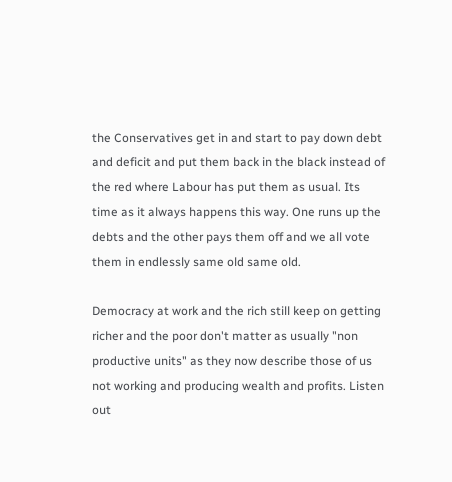the Conservatives get in and start to pay down debt and deficit and put them back in the black instead of the red where Labour has put them as usual. Its time as it always happens this way. One runs up the debts and the other pays them off and we all vote them in endlessly same old same old.

Democracy at work and the rich still keep on getting richer and the poor don't matter as usually "non productive units" as they now describe those of us not working and producing wealth and profits. Listen out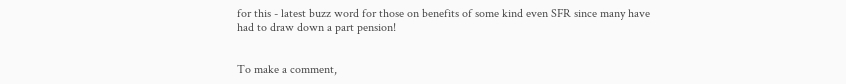for this - latest buzz word for those on benefits of some kind even SFR since many have had to draw down a part pension!


To make a comment,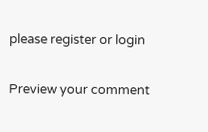please register or login

Preview your comment